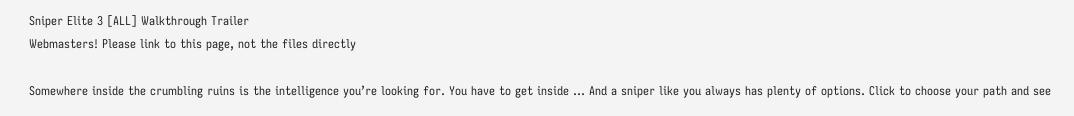Sniper Elite 3 [ALL] Walkthrough Trailer
Webmasters! Please link to this page, not the files directly

Somewhere inside the crumbling ruins is the intelligence you’re looking for. You have to get inside ... And a sniper like you always has plenty of options. Click to choose your path and see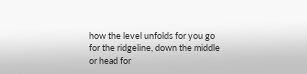how the level unfolds for you go for the ridgeline, down the middle or head for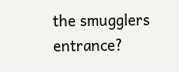the smugglers entrance?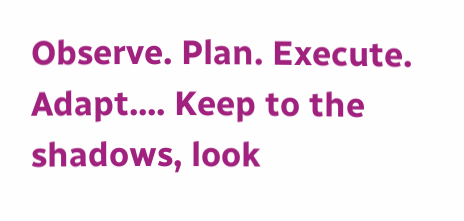Observe. Plan. Execute. Adapt.... Keep to the shadows, look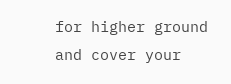for higher ground and cover your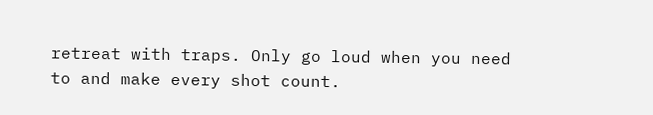retreat with traps. Only go loud when you need to and make every shot count.